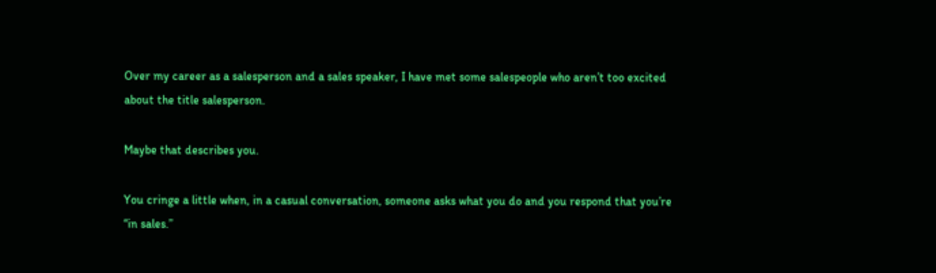Over my career as a salesperson and a sales speaker, I have met some salespeople who aren’t too excited about the title salesperson.

Maybe that describes you.

You cringe a little when, in a casual conversation, someone asks what you do and you respond that you’re “in sales.”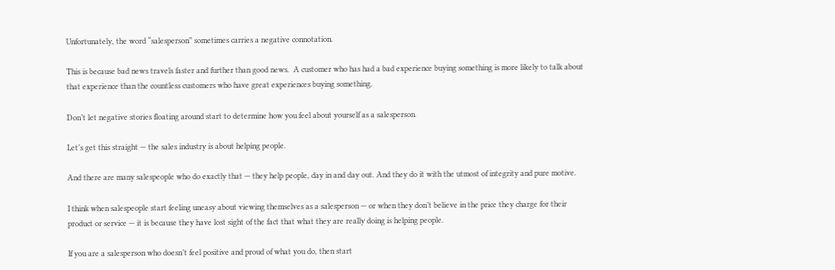Unfortunately, the word “salesperson” sometimes carries a negative connotation.

This is because bad news travels faster and further than good news.  A customer who has had a bad experience buying something is more likely to talk about that experience than the countless customers who have great experiences buying something.

Don’t let negative stories floating around start to determine how you feel about yourself as a salesperson.

Let’s get this straight — the sales industry is about helping people.

And there are many salespeople who do exactly that — they help people, day in and day out. And they do it with the utmost of integrity and pure motive.

I think when salespeople start feeling uneasy about viewing themselves as a salesperson — or when they don’t believe in the price they charge for their product or service — it is because they have lost sight of the fact that what they are really doing is helping people.

If you are a salesperson who doesn’t feel positive and proud of what you do, then start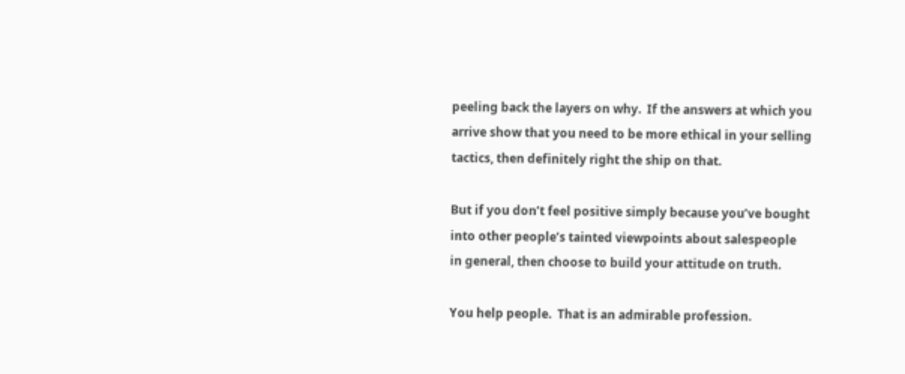peeling back the layers on why.  If the answers at which you arrive show that you need to be more ethical in your selling tactics, then definitely right the ship on that.

But if you don’t feel positive simply because you’ve bought into other people’s tainted viewpoints about salespeople in general, then choose to build your attitude on truth.

You help people.  That is an admirable profession.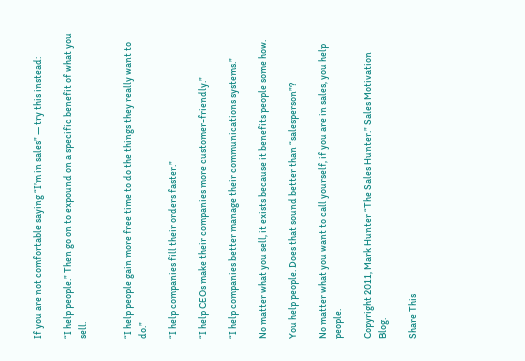If you are not comfortable saying “I’m in sales” — try this instead:

“I help people.” Then go on to expound on a specific benefit of what you sell.


“I help people gain more free time to do the things they really want to do.”

“I help companies fill their orders faster.”

“I help CEOs make their companies more customer-friendly.”

“I help companies better manage their communications systems.”

No matter what you sell, it exists because it benefits people some how.

You help people. Does that sound better than “salesperson”?

No matter what you want to call yourself, if you are in sales, you help people.

Copyright 2011, Mark Hunter “The Sales Hunter.” Sales Motivation Blog.

Share This